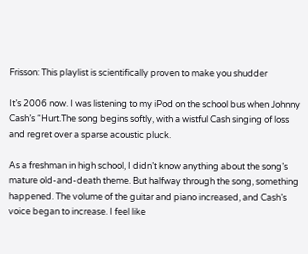Frisson: This playlist is scientifically proven to make you shudder

It’s 2006 now. I was listening to my iPod on the school bus when Johnny Cash’s “Hurt.The song begins softly, with a wistful Cash singing of loss and regret over a sparse acoustic pluck.

As a freshman in high school, I didn’t know anything about the song’s mature old-and-death theme. But halfway through the song, something happened. The volume of the guitar and piano increased, and Cash’s voice began to increase. I feel like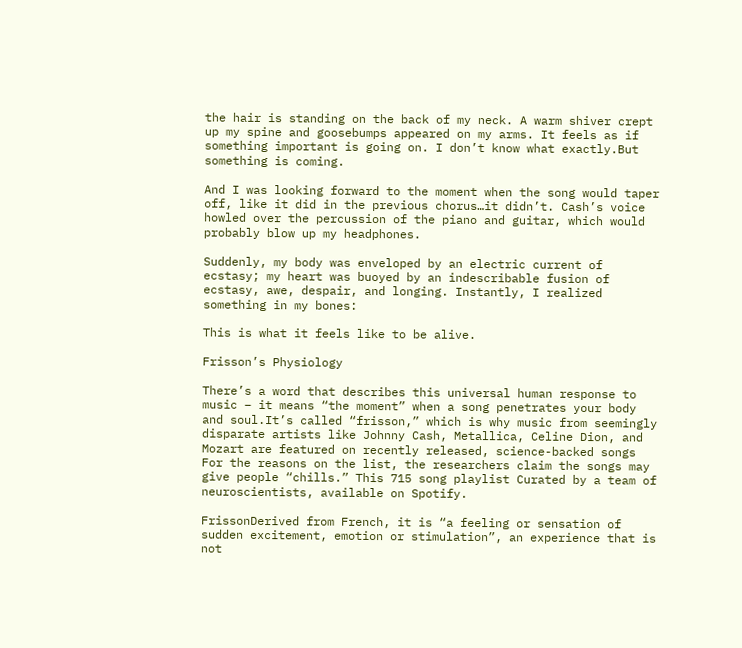the hair is standing on the back of my neck. A warm shiver crept up my spine and goosebumps appeared on my arms. It feels as if something important is going on. I don’t know what exactly.But something is coming.

And I was looking forward to the moment when the song would taper off, like it did in the previous chorus…it didn’t. Cash’s voice howled over the percussion of the piano and guitar, which would probably blow up my headphones.

Suddenly, my body was enveloped by an electric current of ecstasy; my heart was buoyed by an indescribable fusion of ecstasy, awe, despair, and longing. Instantly, I realized something in my bones:

This is what it feels like to be alive.

Frisson’s Physiology

There’s a word that describes this universal human response to music – it means “the moment” when a song penetrates your body and soul.It’s called “frisson,” which is why music from seemingly disparate artists like Johnny Cash, Metallica, Celine Dion, and Mozart are featured on recently released, science-backed songs For the reasons on the list, the researchers claim the songs may give people “chills.” This 715 song playlist Curated by a team of neuroscientists, available on Spotify.

FrissonDerived from French, it is “a feeling or sensation of sudden excitement, emotion or stimulation”, an experience that is not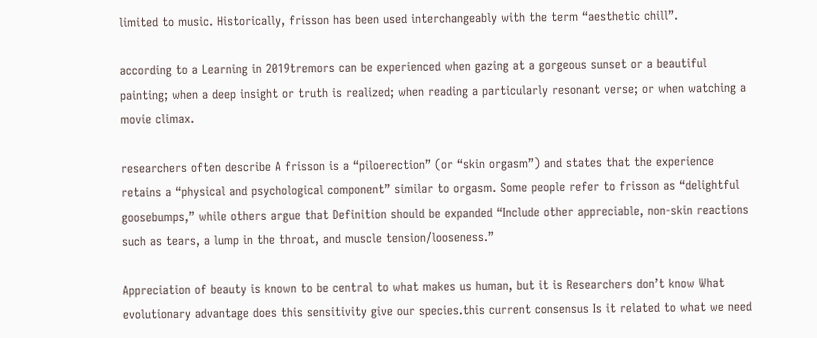limited to music. Historically, frisson has been used interchangeably with the term “aesthetic chill”.

according to a Learning in 2019tremors can be experienced when gazing at a gorgeous sunset or a beautiful painting; when a deep insight or truth is realized; when reading a particularly resonant verse; or when watching a movie climax.

researchers often describe A frisson is a “piloerection” (or “skin orgasm”) and states that the experience retains a “physical and psychological component” similar to orgasm. Some people refer to frisson as “delightful goosebumps,” while others argue that Definition should be expanded “Include other appreciable, non-skin reactions such as tears, a lump in the throat, and muscle tension/looseness.”

Appreciation of beauty is known to be central to what makes us human, but it is Researchers don’t know What evolutionary advantage does this sensitivity give our species.this current consensus Is it related to what we need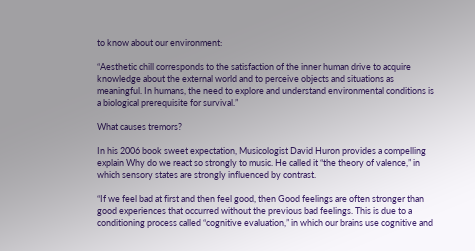to know about our environment:

“Aesthetic chill corresponds to the satisfaction of the inner human drive to acquire knowledge about the external world and to perceive objects and situations as meaningful. In humans, the need to explore and understand environmental conditions is a biological prerequisite for survival.”

What causes tremors?

In his 2006 book sweet expectation, Musicologist David Huron provides a compelling explain Why do we react so strongly to music. He called it “the theory of valence,” in which sensory states are strongly influenced by contrast.

“If we feel bad at first and then feel good, then Good feelings are often stronger than good experiences that occurred without the previous bad feelings. This is due to a conditioning process called “cognitive evaluation,” in which our brains use cognitive and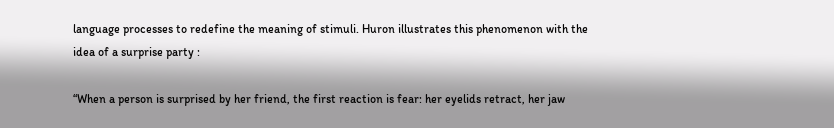language processes to redefine the meaning of stimuli. Huron illustrates this phenomenon with the idea of a surprise party :

“When a person is surprised by her friend, the first reaction is fear: her eyelids retract, her jaw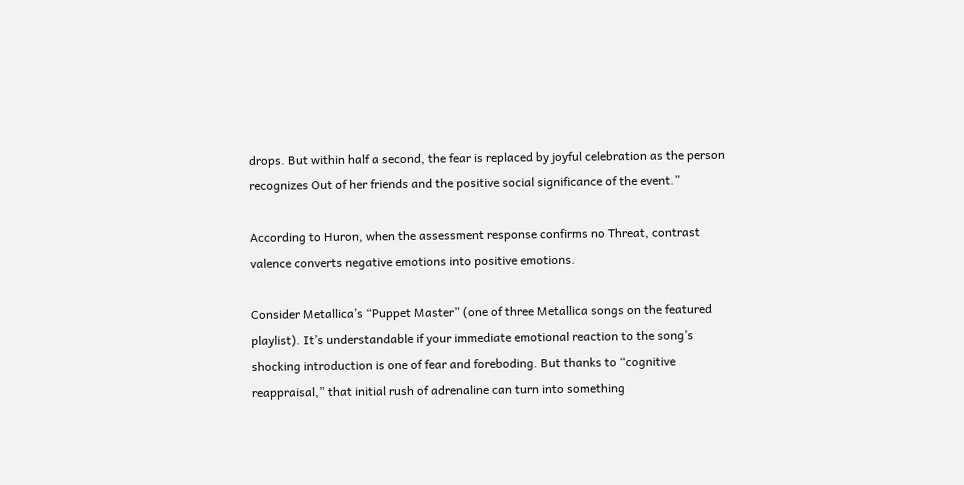drops. But within half a second, the fear is replaced by joyful celebration as the person recognizes Out of her friends and the positive social significance of the event.”

According to Huron, when the assessment response confirms no Threat, contrast valence converts negative emotions into positive emotions.

Consider Metallica’s “Puppet Master” (one of three Metallica songs on the featured playlist). It’s understandable if your immediate emotional reaction to the song’s shocking introduction is one of fear and foreboding. But thanks to “cognitive reappraisal,” that initial rush of adrenaline can turn into something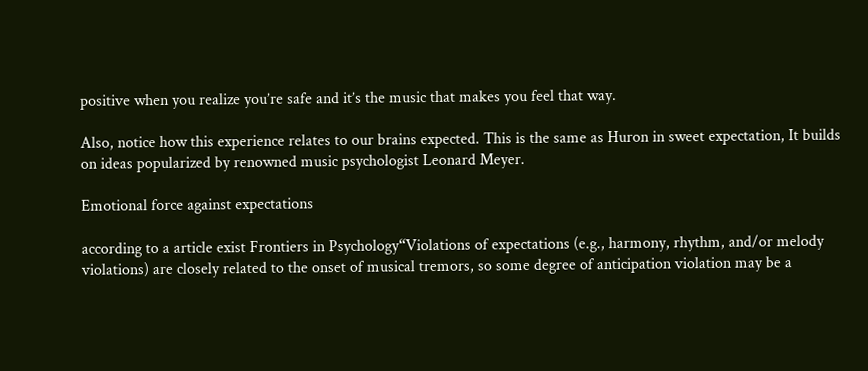positive when you realize you’re safe and it’s the music that makes you feel that way.

Also, notice how this experience relates to our brains expected. This is the same as Huron in sweet expectation, It builds on ideas popularized by renowned music psychologist Leonard Meyer.

Emotional force against expectations

according to a article exist Frontiers in Psychology“Violations of expectations (e.g., harmony, rhythm, and/or melody violations) are closely related to the onset of musical tremors, so some degree of anticipation violation may be a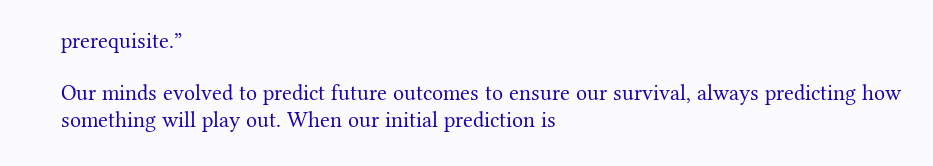prerequisite.”

Our minds evolved to predict future outcomes to ensure our survival, always predicting how something will play out. When our initial prediction is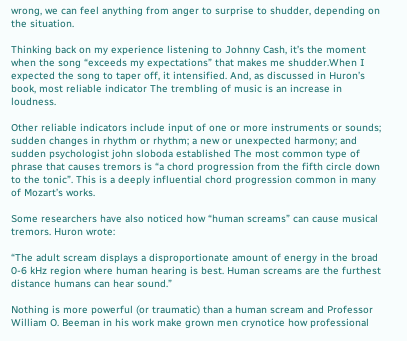wrong, we can feel anything from anger to surprise to shudder, depending on the situation.

Thinking back on my experience listening to Johnny Cash, it’s the moment when the song “exceeds my expectations” that makes me shudder.When I expected the song to taper off, it intensified. And, as discussed in Huron’s book, most reliable indicator The trembling of music is an increase in loudness.

Other reliable indicators include input of one or more instruments or sounds; sudden changes in rhythm or rhythm; a new or unexpected harmony; and sudden psychologist john sloboda established The most common type of phrase that causes tremors is “a chord progression from the fifth circle down to the tonic”. This is a deeply influential chord progression common in many of Mozart’s works.

Some researchers have also noticed how “human screams” can cause musical tremors. Huron wrote:

“The adult scream displays a disproportionate amount of energy in the broad 0-6 kHz region where human hearing is best. Human screams are the furthest distance humans can hear sound.”

Nothing is more powerful (or traumatic) than a human scream and Professor William O. Beeman in his work make grown men crynotice how professional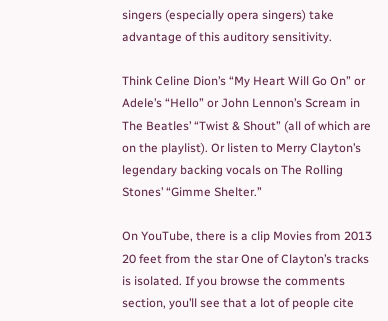singers (especially opera singers) take advantage of this auditory sensitivity.

Think Celine Dion’s “My Heart Will Go On” or Adele’s “Hello” or John Lennon’s Scream in The Beatles’ “Twist & Shout” (all of which are on the playlist). Or listen to Merry Clayton’s legendary backing vocals on The Rolling Stones’ “Gimme Shelter.”

On YouTube, there is a clip Movies from 2013 20 feet from the star One of Clayton’s tracks is isolated. If you browse the comments section, you’ll see that a lot of people cite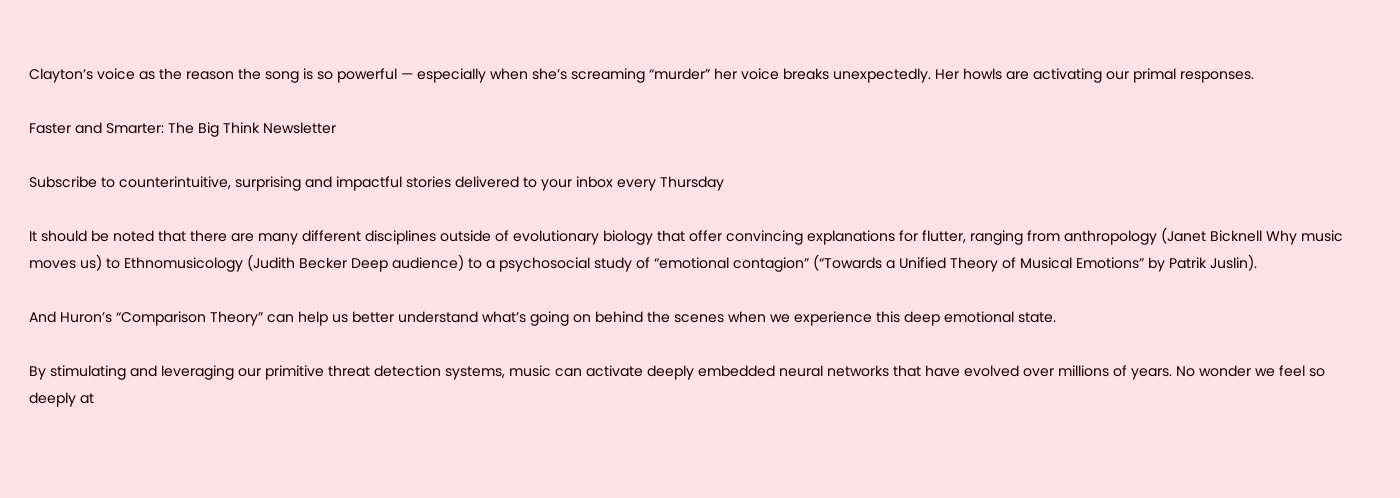Clayton’s voice as the reason the song is so powerful — especially when she’s screaming “murder” her voice breaks unexpectedly. Her howls are activating our primal responses.

Faster and Smarter: The Big Think Newsletter

Subscribe to counterintuitive, surprising and impactful stories delivered to your inbox every Thursday

It should be noted that there are many different disciplines outside of evolutionary biology that offer convincing explanations for flutter, ranging from anthropology (Janet Bicknell Why music moves us) to Ethnomusicology (Judith Becker Deep audience) to a psychosocial study of “emotional contagion” (“Towards a Unified Theory of Musical Emotions” by Patrik Juslin).

And Huron’s “Comparison Theory” can help us better understand what’s going on behind the scenes when we experience this deep emotional state.

By stimulating and leveraging our primitive threat detection systems, music can activate deeply embedded neural networks that have evolved over millions of years. No wonder we feel so deeply at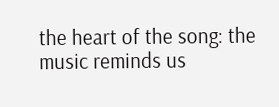the heart of the song: the music reminds us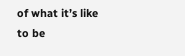of what it’s like to be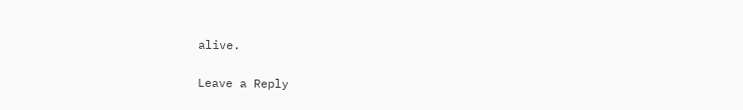alive.

Leave a Reply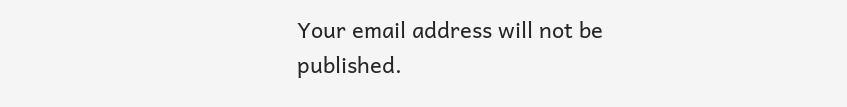Your email address will not be published.